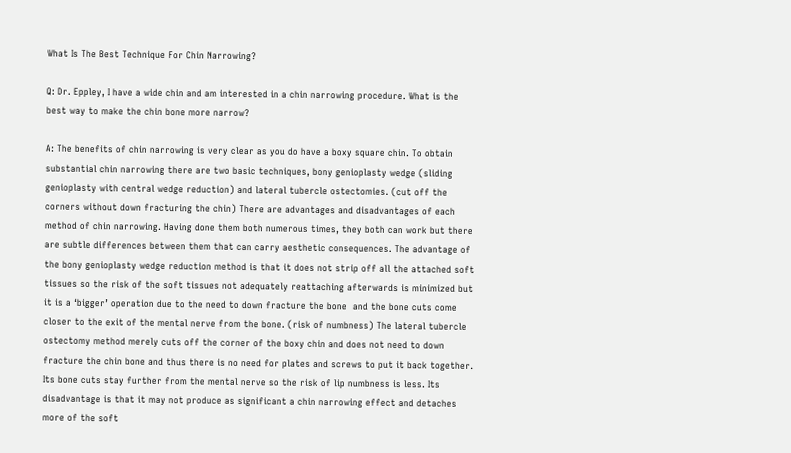What Is The Best Technique For Chin Narrowing?

Q: Dr. Eppley, I have a wide chin and am interested in a chin narrowing procedure. What is the best way to make the chin bone more narrow?

A: The benefits of chin narrowing is very clear as you do have a boxy square chin. To obtain substantial chin narrowing there are two basic techniques, bony genioplasty wedge (sliding genioplasty with central wedge reduction) and lateral tubercle ostectomies. (cut off the corners without down fracturing the chin) There are advantages and disadvantages of each method of chin narrowing. Having done them both numerous times, they both can work but there are subtle differences between them that can carry aesthetic consequences. The advantage of the bony genioplasty wedge reduction method is that it does not strip off all the attached soft tissues so the risk of the soft tissues not adequately reattaching afterwards is minimized but it is a ‘bigger’ operation due to the need to down fracture the bone  and the bone cuts come closer to the exit of the mental nerve from the bone. (risk of numbness) The lateral tubercle ostectomy method merely cuts off the corner of the boxy chin and does not need to down fracture the chin bone and thus there is no need for plates and screws to put it back together.  Its bone cuts stay further from the mental nerve so the risk of lip numbness is less. Its disadvantage is that it may not produce as significant a chin narrowing effect and detaches more of the soft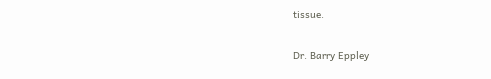tissue.

Dr. Barry Eppley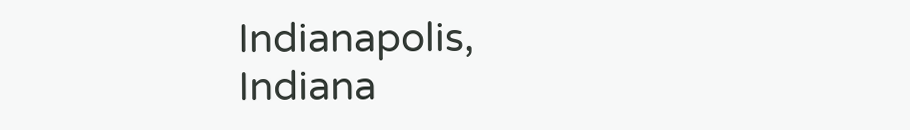Indianapolis, Indiana